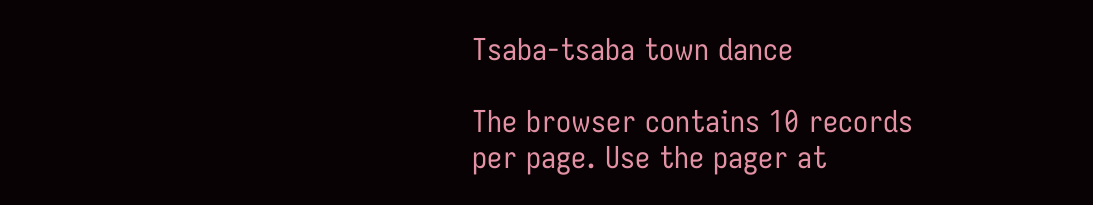Tsaba-tsaba town dance

The browser contains 10 records per page. Use the pager at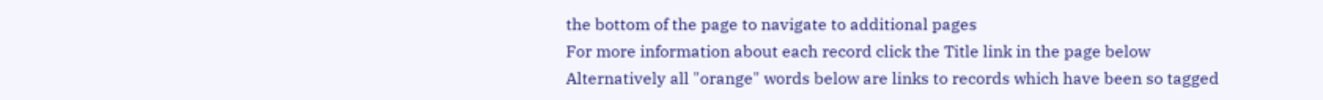the bottom of the page to navigate to additional pages
For more information about each record click the Title link in the page below
Alternatively all "orange" words below are links to records which have been so tagged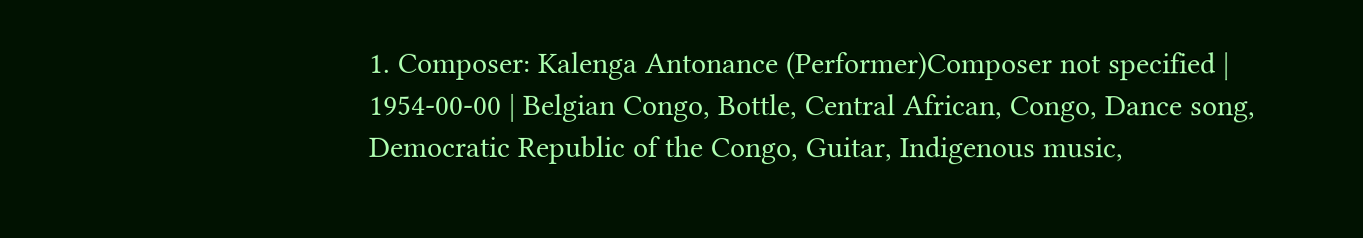1. Composer: Kalenga Antonance (Performer)Composer not specified | 1954-00-00 | Belgian Congo, Bottle, Central African, Congo, Dance song, Democratic Republic of the Congo, Guitar, Indigenous music,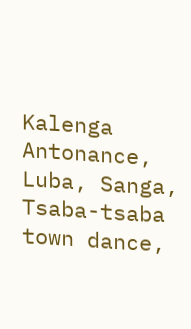Kalenga Antonance, Luba, Sanga, Tsaba-tsaba town dance,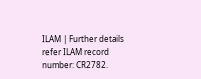ILAM | Further details refer ILAM record number: CR2782.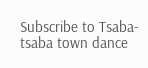Subscribe to Tsaba-tsaba town dance